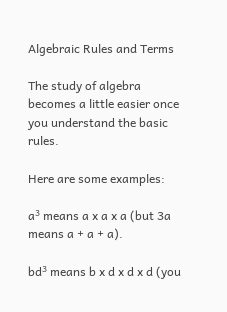Algebraic Rules and Terms

The study of algebra becomes a little easier once you understand the basic rules.

Here are some examples:

a³ means a x a x a (but 3a means a + a + a).

bd³ means b x d x d x d (you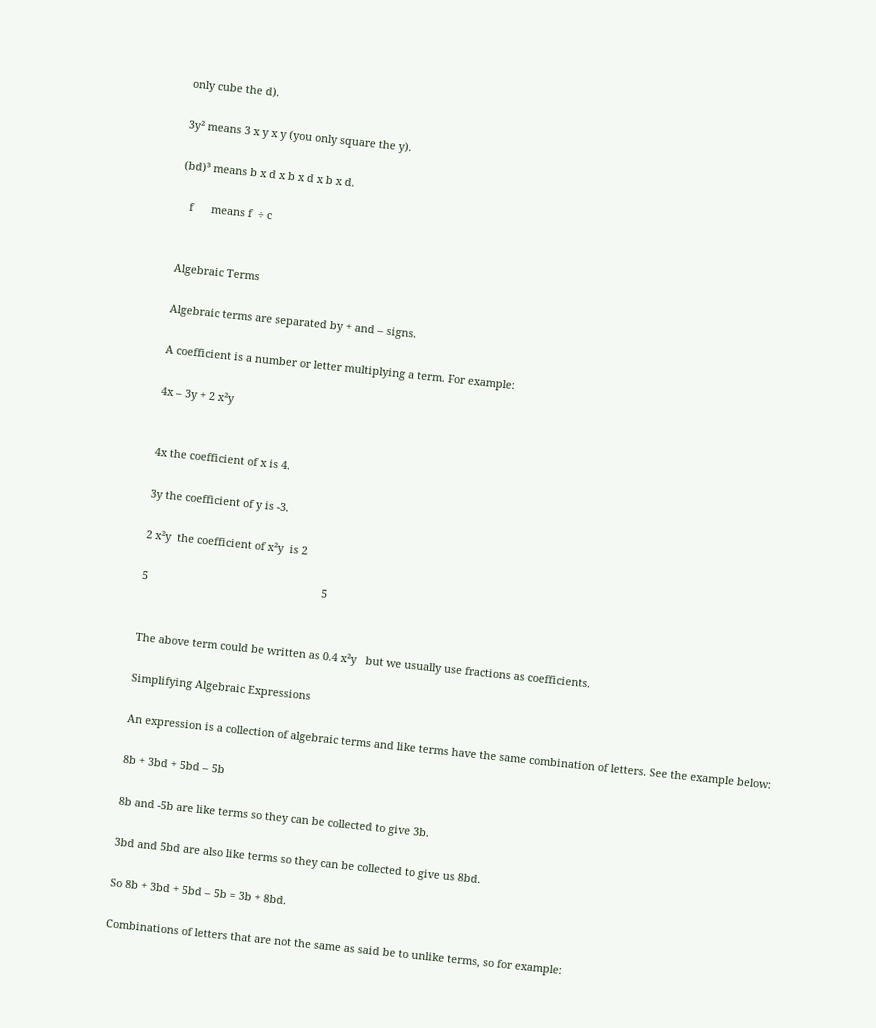only cube the d).

3y² means 3 x y x y (you only square the y).

(bd)³ means b x d x b x d x b x d.

   f      means f  ÷ c


Algebraic Terms

Algebraic terms are separated by + and – signs.

A coefficient is a number or letter multiplying a term. For example:

4x – 3y + 2 x²y


4x the coefficient of x is 4.

3y the coefficient of y is -3.

2 x²y  the coefficient of x²y  is 2

5                                                          5


The above term could be written as 0.4 x²y   but we usually use fractions as coefficients.

Simplifying Algebraic Expressions

An expression is a collection of algebraic terms and like terms have the same combination of letters. See the example below:

8b + 3bd + 5bd – 5b

8b and -5b are like terms so they can be collected to give 3b.

3bd and 5bd are also like terms so they can be collected to give us 8bd.

So 8b + 3bd + 5bd – 5b = 3b + 8bd.

Combinations of letters that are not the same as said be to unlike terms, so for example: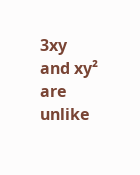3xy and xy² are unlike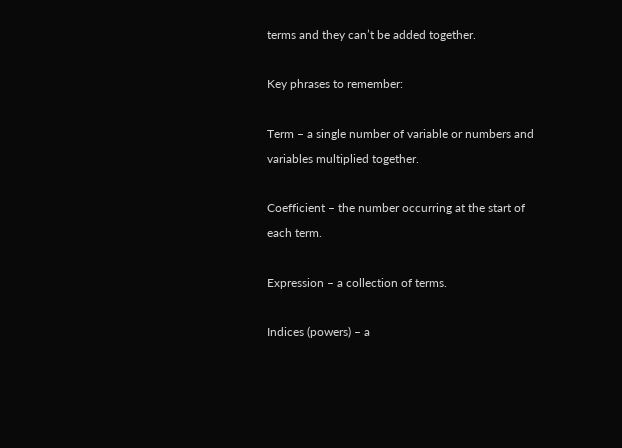terms and they can’t be added together.

Key phrases to remember:

Term – a single number of variable or numbers and variables multiplied together.

Coefficient – the number occurring at the start of each term.

Expression – a collection of terms.

Indices (powers) – a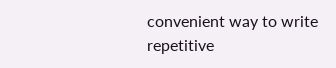convenient way to write repetitive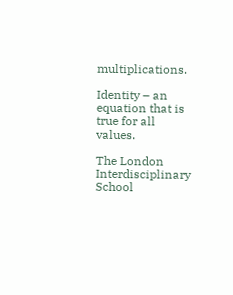multiplications.

Identity – an equation that is true for all values.

The London Interdisciplinary School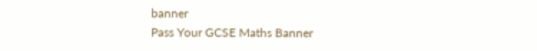banner
Pass Your GCSE Maths Banner